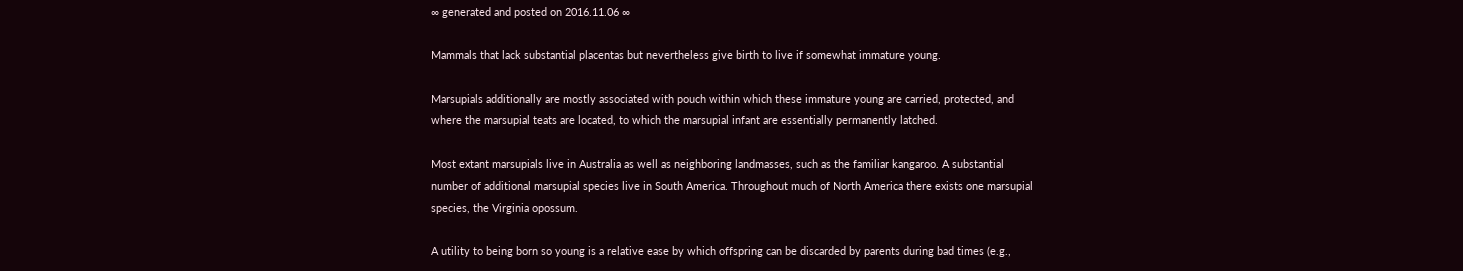∞ generated and posted on 2016.11.06 ∞

Mammals that lack substantial placentas but nevertheless give birth to live if somewhat immature young.

Marsupials additionally are mostly associated with pouch within which these immature young are carried, protected, and where the marsupial teats are located, to which the marsupial infant are essentially permanently latched.

Most extant marsupials live in Australia as well as neighboring landmasses, such as the familiar kangaroo. A substantial number of additional marsupial species live in South America. Throughout much of North America there exists one marsupial species, the Virginia opossum.

A utility to being born so young is a relative ease by which offspring can be discarded by parents during bad times (e.g.,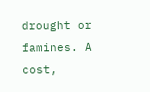drought or famines. A cost,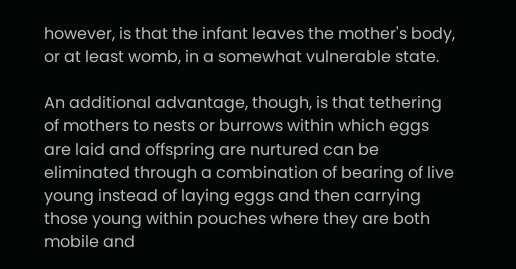however, is that the infant leaves the mother's body, or at least womb, in a somewhat vulnerable state.

An additional advantage, though, is that tethering of mothers to nests or burrows within which eggs are laid and offspring are nurtured can be eliminated through a combination of bearing of live young instead of laying eggs and then carrying those young within pouches where they are both mobile and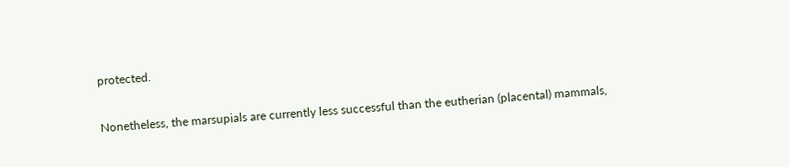protected.

Nonetheless, the marsupials are currently less successful than the eutherian (placental) mammals,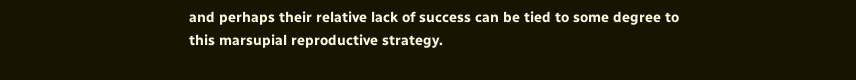and perhaps their relative lack of success can be tied to some degree to this marsupial reproductive strategy.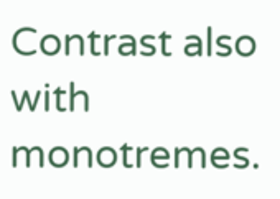Contrast also with monotremes.